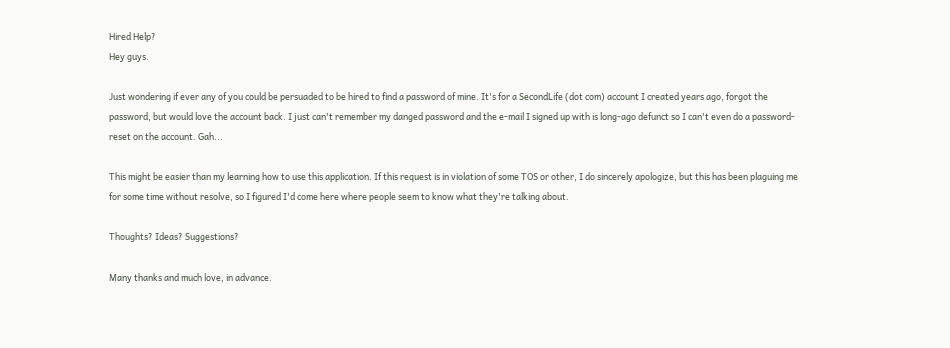Hired Help?
Hey guys.

Just wondering if ever any of you could be persuaded to be hired to find a password of mine. It's for a SecondLife (dot com) account I created years ago, forgot the password, but would love the account back. I just can't remember my danged password and the e-mail I signed up with is long-ago defunct so I can't even do a password-reset on the account. Gah...

This might be easier than my learning how to use this application. If this request is in violation of some TOS or other, I do sincerely apologize, but this has been plaguing me for some time without resolve, so I figured I'd come here where people seem to know what they're talking about.

Thoughts? Ideas? Suggestions?

Many thanks and much love, in advance.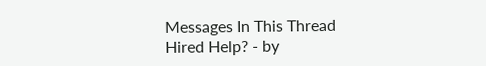Messages In This Thread
Hired Help? - by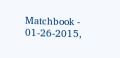Matchbook - 01-26-2015,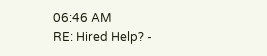06:46 AM
RE: Hired Help? -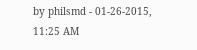by philsmd - 01-26-2015, 11:25 AM